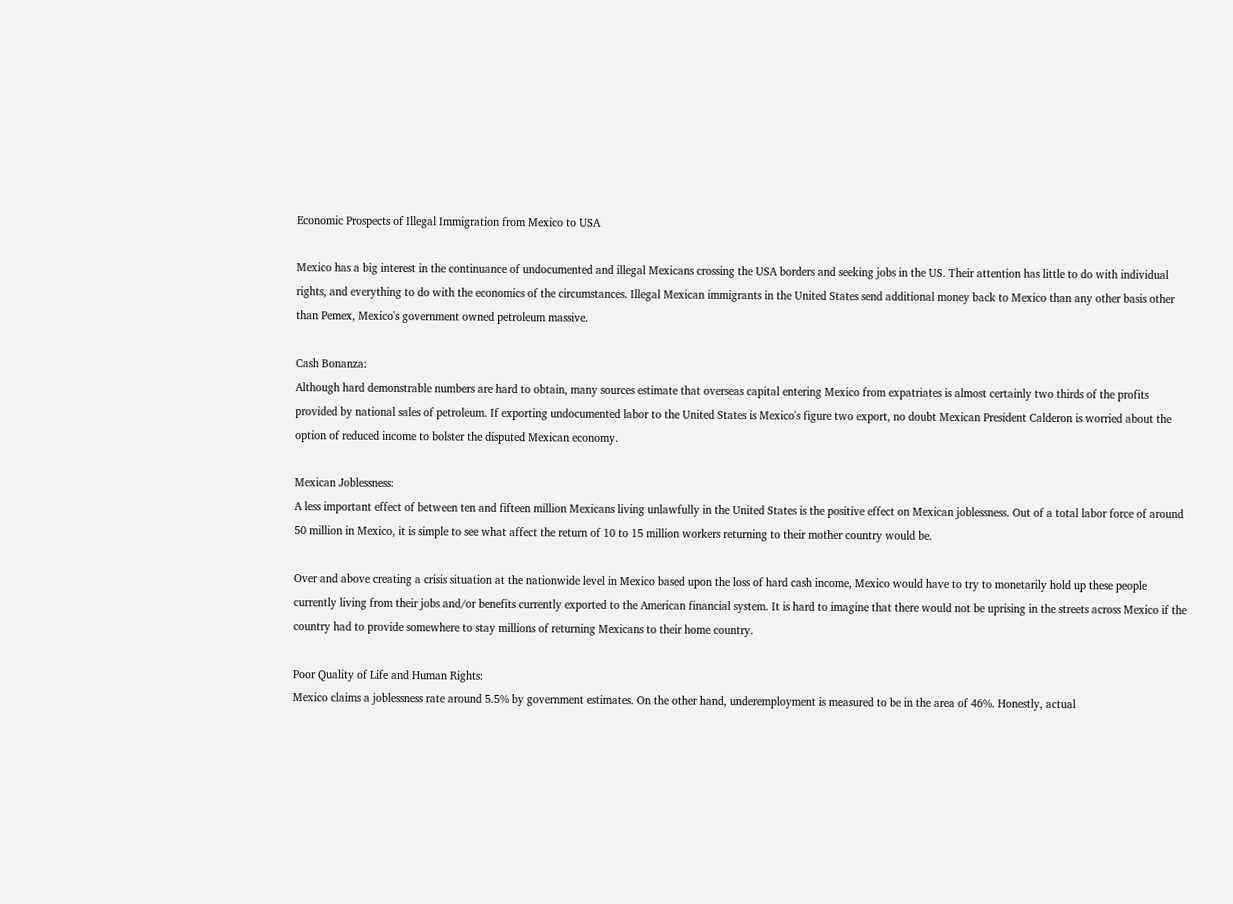Economic Prospects of Illegal Immigration from Mexico to USA

Mexico has a big interest in the continuance of undocumented and illegal Mexicans crossing the USA borders and seeking jobs in the US. Their attention has little to do with individual rights, and everything to do with the economics of the circumstances. Illegal Mexican immigrants in the United States send additional money back to Mexico than any other basis other than Pemex, Mexico's government owned petroleum massive.

Cash Bonanza:
Although hard demonstrable numbers are hard to obtain, many sources estimate that overseas capital entering Mexico from expatriates is almost certainly two thirds of the profits provided by national sales of petroleum. If exporting undocumented labor to the United States is Mexico's figure two export, no doubt Mexican President Calderon is worried about the option of reduced income to bolster the disputed Mexican economy.

Mexican Joblessness:
A less important effect of between ten and fifteen million Mexicans living unlawfully in the United States is the positive effect on Mexican joblessness. Out of a total labor force of around 50 million in Mexico, it is simple to see what affect the return of 10 to 15 million workers returning to their mother country would be.

Over and above creating a crisis situation at the nationwide level in Mexico based upon the loss of hard cash income, Mexico would have to try to monetarily hold up these people currently living from their jobs and/or benefits currently exported to the American financial system. It is hard to imagine that there would not be uprising in the streets across Mexico if the country had to provide somewhere to stay millions of returning Mexicans to their home country.

Poor Quality of Life and Human Rights:
Mexico claims a joblessness rate around 5.5% by government estimates. On the other hand, underemployment is measured to be in the area of 46%. Honestly, actual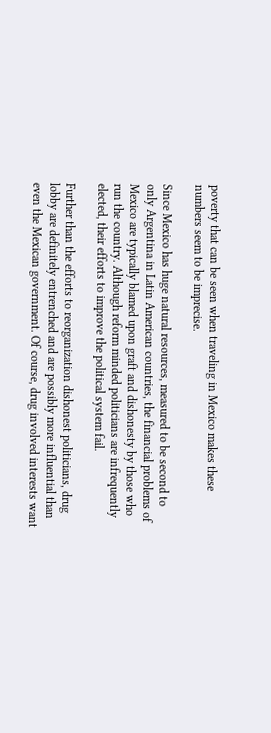poverty that can be seen when traveling in Mexico makes these numbers seem to be imprecise.

Since Mexico has huge natural resources, measured to be second to only Argentina in Latin American countries, the financial problems of Mexico are typically blamed upon graft and dishonesty by those who run the country. Although reform minded politicians are infrequently elected, their efforts to improve the political system fail.

Further than the efforts to reorganization dishonest politicians, drug lobby are definitely entrenched and are possibly more influential than even the Mexican government. Of course, drug involved interests want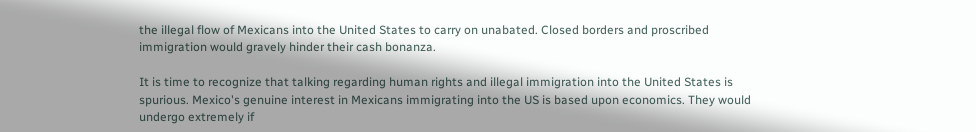the illegal flow of Mexicans into the United States to carry on unabated. Closed borders and proscribed immigration would gravely hinder their cash bonanza.

It is time to recognize that talking regarding human rights and illegal immigration into the United States is spurious. Mexico's genuine interest in Mexicans immigrating into the US is based upon economics. They would undergo extremely if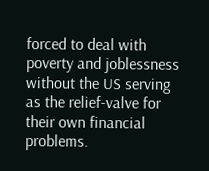forced to deal with poverty and joblessness without the US serving as the relief-valve for their own financial problems.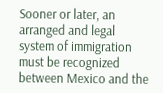Sooner or later, an arranged and legal system of immigration must be recognized between Mexico and the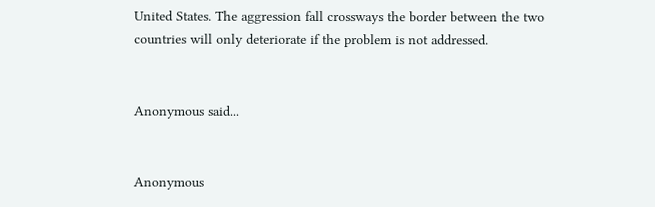United States. The aggression fall crossways the border between the two countries will only deteriorate if the problem is not addressed.


Anonymous said...


Anonymous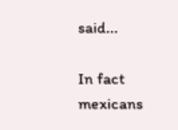said...

In fact mexicans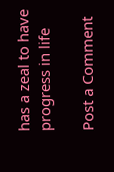has a zeal to have progress in life

Post a Comment